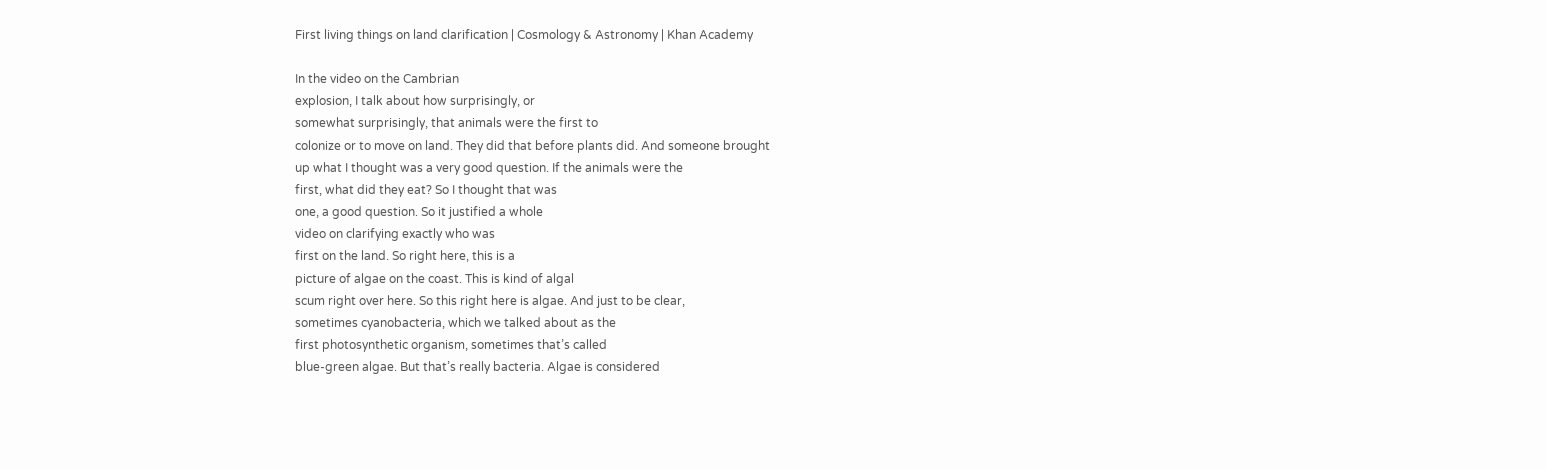First living things on land clarification | Cosmology & Astronomy | Khan Academy

In the video on the Cambrian
explosion, I talk about how surprisingly, or
somewhat surprisingly, that animals were the first to
colonize or to move on land. They did that before plants did. And someone brought
up what I thought was a very good question. If the animals were the
first, what did they eat? So I thought that was
one, a good question. So it justified a whole
video on clarifying exactly who was
first on the land. So right here, this is a
picture of algae on the coast. This is kind of algal
scum right over here. So this right here is algae. And just to be clear,
sometimes cyanobacteria, which we talked about as the
first photosynthetic organism, sometimes that’s called
blue-green algae. But that’s really bacteria. Algae is considered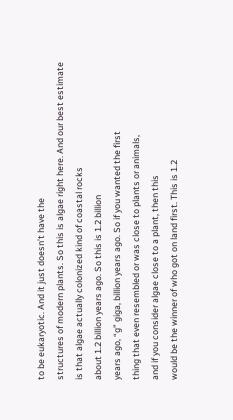to be eukaryotic. And it just doesn’t have the
structures of modern plants. So this is algae right here. And our best estimate
is that algae actually colonized kind of coastal rocks
about 1.2 billion years ago. So this is 1.2 billion
years ago, “g” giga, billion years ago. So if you wanted the first
thing that even resembled or was close to plants or animals,
and if you consider algae close to a plant, then this
would be the winner of who got on land first. This is 1.2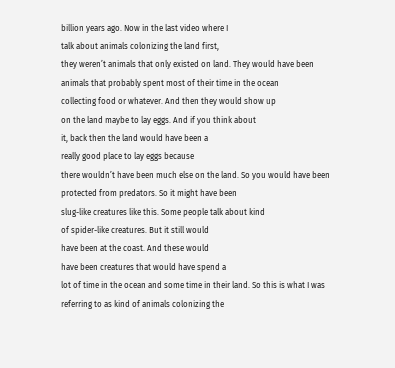billion years ago. Now in the last video where I
talk about animals colonizing the land first,
they weren’t animals that only existed on land. They would have been
animals that probably spent most of their time in the ocean
collecting food or whatever. And then they would show up
on the land maybe to lay eggs. And if you think about
it, back then the land would have been a
really good place to lay eggs because
there wouldn’t have been much else on the land. So you would have been
protected from predators. So it might have been
slug-like creatures like this. Some people talk about kind
of spider-like creatures. But it still would
have been at the coast. And these would
have been creatures that would have spend a
lot of time in the ocean and some time in their land. So this is what I was
referring to as kind of animals colonizing the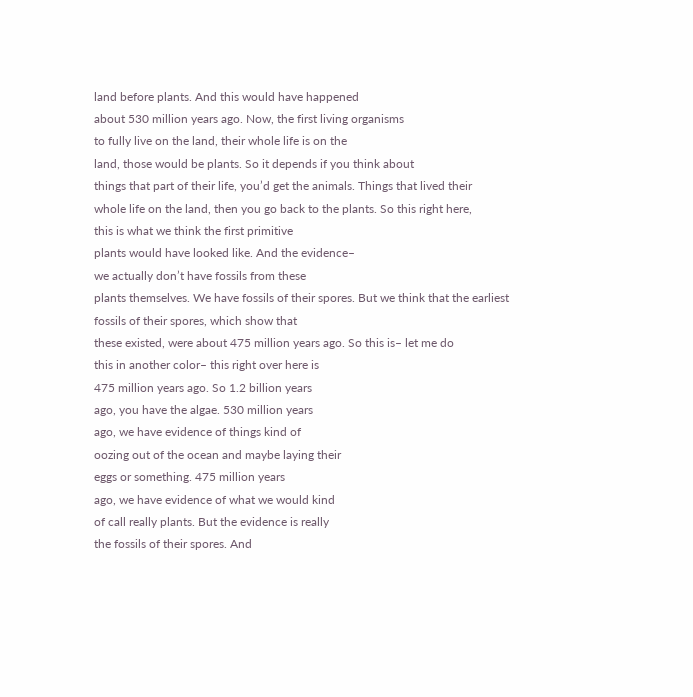land before plants. And this would have happened
about 530 million years ago. Now, the first living organisms
to fully live on the land, their whole life is on the
land, those would be plants. So it depends if you think about
things that part of their life, you’d get the animals. Things that lived their
whole life on the land, then you go back to the plants. So this right here,
this is what we think the first primitive
plants would have looked like. And the evidence–
we actually don’t have fossils from these
plants themselves. We have fossils of their spores. But we think that the earliest
fossils of their spores, which show that
these existed, were about 475 million years ago. So this is– let me do
this in another color– this right over here is
475 million years ago. So 1.2 billion years
ago, you have the algae. 530 million years
ago, we have evidence of things kind of
oozing out of the ocean and maybe laying their
eggs or something. 475 million years
ago, we have evidence of what we would kind
of call really plants. But the evidence is really
the fossils of their spores. And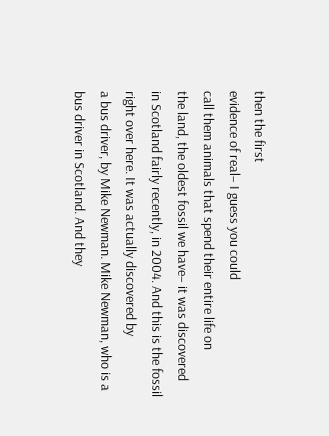then the first
evidence of real– I guess you could
call them animals that spend their entire life on
the land, the oldest fossil we have– it was discovered
in Scotland fairly recently, in 2004. And this is the fossil
right over here. It was actually discovered by
a bus driver, by Mike Newman. Mike Newman, who is a
bus driver in Scotland. And they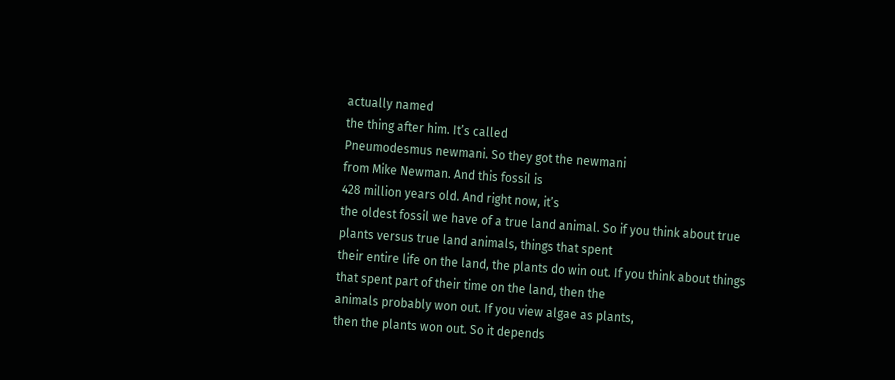actually named
the thing after him. It’s called
Pneumodesmus newmani. So they got the newmani
from Mike Newman. And this fossil is
428 million years old. And right now, it’s
the oldest fossil we have of a true land animal. So if you think about true
plants versus true land animals, things that spent
their entire life on the land, the plants do win out. If you think about things
that spent part of their time on the land, then the
animals probably won out. If you view algae as plants,
then the plants won out. So it depends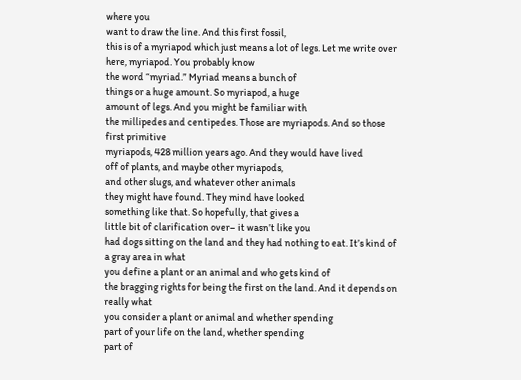where you
want to draw the line. And this first fossil,
this is of a myriapod which just means a lot of legs. Let me write over
here, myriapod. You probably know
the word “myriad.” Myriad means a bunch of
things or a huge amount. So myriapod, a huge
amount of legs. And you might be familiar with
the millipedes and centipedes. Those are myriapods. And so those first primitive
myriapods, 428 million years ago. And they would have lived
off of plants, and maybe other myriapods,
and other slugs, and whatever other animals
they might have found. They mind have looked
something like that. So hopefully, that gives a
little bit of clarification over– it wasn’t like you
had dogs sitting on the land and they had nothing to eat. It’s kind of a gray area in what
you define a plant or an animal and who gets kind of
the bragging rights for being the first on the land. And it depends on really what
you consider a plant or animal and whether spending
part of your life on the land, whether spending
part of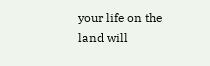your life on the land will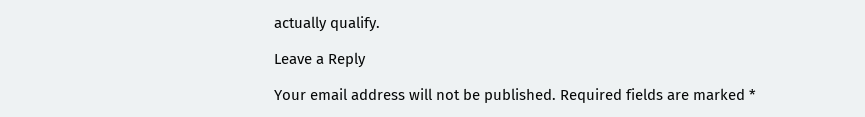actually qualify.

Leave a Reply

Your email address will not be published. Required fields are marked *